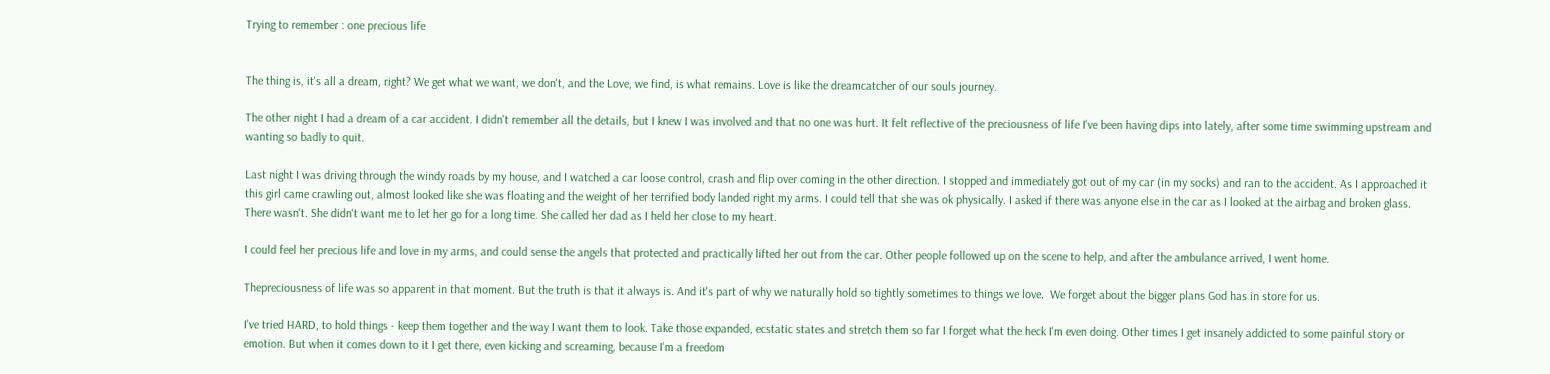Trying to remember : one precious life


The thing is, it's all a dream, right? We get what we want, we don't, and the Love, we find, is what remains. Love is like the dreamcatcher of our souls journey.

The other night I had a dream of a car accident. I didn't remember all the details, but I knew I was involved and that no one was hurt. It felt reflective of the preciousness of life I've been having dips into lately, after some time swimming upstream and wanting so badly to quit.

Last night I was driving through the windy roads by my house, and I watched a car loose control, crash and flip over coming in the other direction. I stopped and immediately got out of my car (in my socks) and ran to the accident. As I approached it this girl came crawling out, almost looked like she was floating and the weight of her terrified body landed right my arms. I could tell that she was ok physically. I asked if there was anyone else in the car as I looked at the airbag and broken glass. There wasn't. She didn't want me to let her go for a long time. She called her dad as I held her close to my heart.

I could feel her precious life and love in my arms, and could sense the angels that protected and practically lifted her out from the car. Other people followed up on the scene to help, and after the ambulance arrived, I went home.

Thepreciousness of life was so apparent in that moment. But the truth is that it always is. And it's part of why we naturally hold so tightly sometimes to things we love.  We forget about the bigger plans God has in store for us.

I've tried HARD, to hold things - keep them together and the way I want them to look. Take those expanded, ecstatic states and stretch them so far I forget what the heck I'm even doing. Other times I get insanely addicted to some painful story or emotion. But when it comes down to it I get there, even kicking and screaming, because I'm a freedom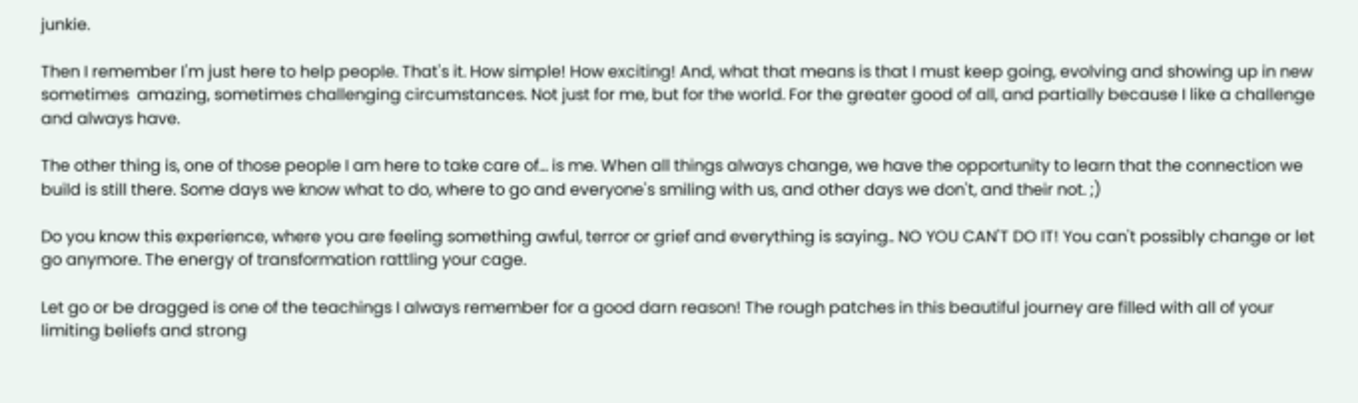junkie.

Then I remember I'm just here to help people. That's it. How simple! How exciting! And, what that means is that I must keep going, evolving and showing up in new sometimes  amazing, sometimes challenging circumstances. Not just for me, but for the world. For the greater good of all, and partially because I like a challenge and always have.

The other thing is, one of those people I am here to take care of... is me. When all things always change, we have the opportunity to learn that the connection we build is still there. Some days we know what to do, where to go and everyone's smiling with us, and other days we don't, and their not. ;)

Do you know this experience, where you are feeling something awful, terror or grief and everything is saying.. NO YOU CAN'T DO IT! You can't possibly change or let go anymore. The energy of transformation rattling your cage.

Let go or be dragged is one of the teachings I always remember for a good darn reason! The rough patches in this beautiful journey are filled with all of your limiting beliefs and strong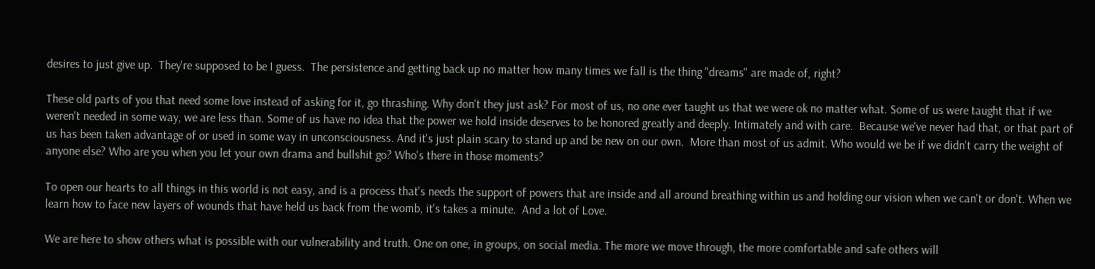desires to just give up.  They're supposed to be I guess.  The persistence and getting back up no matter how many times we fall is the thing "dreams" are made of, right?

These old parts of you that need some love instead of asking for it, go thrashing. Why don't they just ask? For most of us, no one ever taught us that we were ok no matter what. Some of us were taught that if we weren't needed in some way, we are less than. Some of us have no idea that the power we hold inside deserves to be honored greatly and deeply. Intimately and with care.  Because we've never had that, or that part of us has been taken advantage of or used in some way in unconsciousness. And it's just plain scary to stand up and be new on our own.  More than most of us admit. Who would we be if we didn't carry the weight of anyone else? Who are you when you let your own drama and bullshit go? Who's there in those moments?

To open our hearts to all things in this world is not easy, and is a process that's needs the support of powers that are inside and all around breathing within us and holding our vision when we can't or don't. When we learn how to face new layers of wounds that have held us back from the womb, it's takes a minute.  And a lot of Love.

We are here to show others what is possible with our vulnerability and truth. One on one, in groups, on social media. The more we move through, the more comfortable and safe others will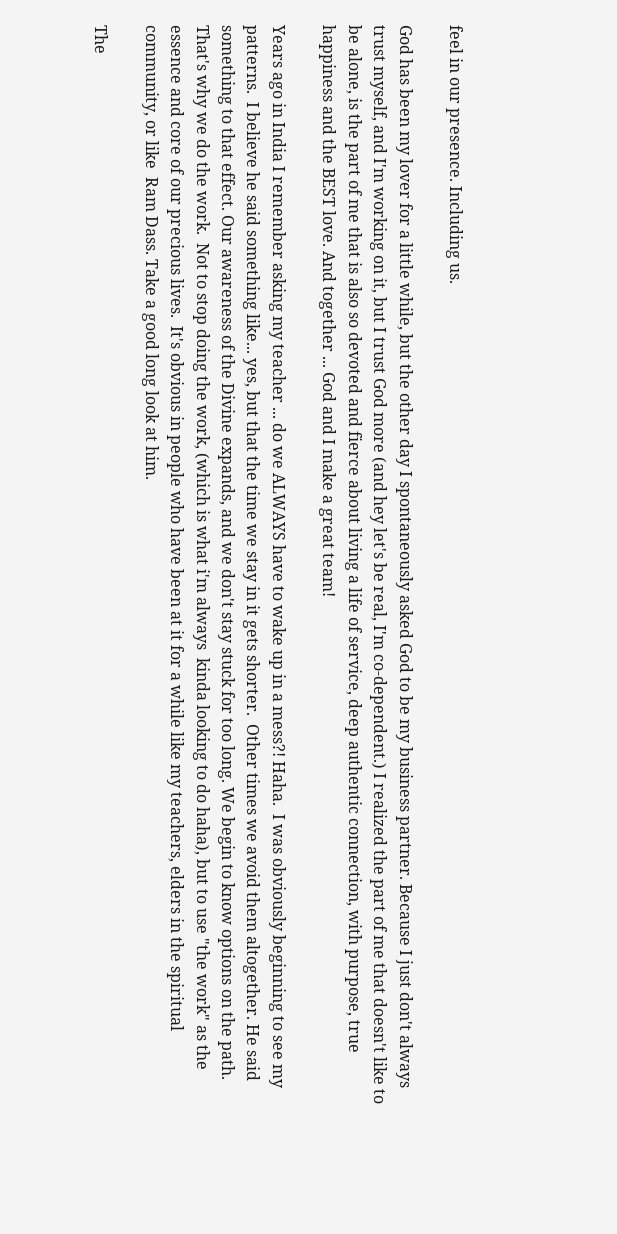feel in our presence. Including us.

God has been my lover for a little while, but the other day I spontaneously asked God to be my business partner. Because I just don't always trust myself, and I'm working on it, but I trust God more (and hey let's be real, I'm co-dependent.) I realized the part of me that doesn't like to be alone, is the part of me that is also so devoted and fierce about living a life of service, deep authentic connection, with purpose, true happiness and the BEST love. And together ... God and I make a great team!

Years ago in India I remember asking my teacher ... do we ALWAYS have to wake up in a mess?! Haha.  I was obviously beginning to see my patterns.  I believe he said something like... yes, but that the time we stay in it gets shorter.  Other times we avoid them altogether. He said something to that effect. Our awareness of the Divine expands, and we don't stay stuck for too long. We begin to know options on the path. That's why we do the work.  Not to stop doing the work, (which is what i'm always  kinda looking to do haha), but to use "the work" as the essence and core of our precious lives.  It's obvious in people who have been at it for a while like my teachers, elders in the spiritual community, or like  Ram Dass. Take a good long look at him.

The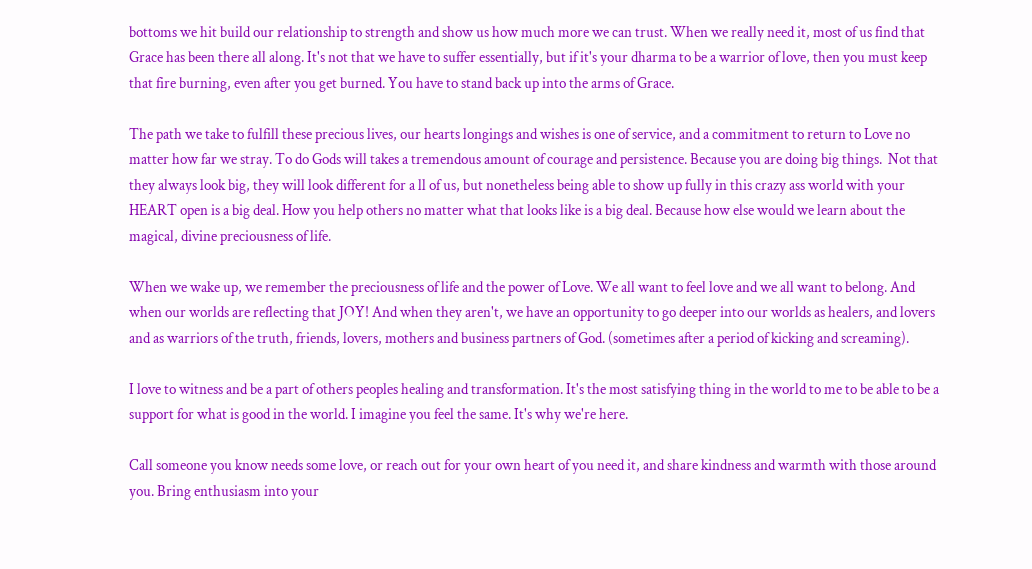bottoms we hit build our relationship to strength and show us how much more we can trust. When we really need it, most of us find that Grace has been there all along. It's not that we have to suffer essentially, but if it's your dharma to be a warrior of love, then you must keep that fire burning, even after you get burned. You have to stand back up into the arms of Grace.

The path we take to fulfill these precious lives, our hearts longings and wishes is one of service, and a commitment to return to Love no matter how far we stray. To do Gods will takes a tremendous amount of courage and persistence. Because you are doing big things.  Not that they always look big, they will look different for a ll of us, but nonetheless being able to show up fully in this crazy ass world with your HEART open is a big deal. How you help others no matter what that looks like is a big deal. Because how else would we learn about the magical, divine preciousness of life.

When we wake up, we remember the preciousness of life and the power of Love. We all want to feel love and we all want to belong. And when our worlds are reflecting that JOY! And when they aren't, we have an opportunity to go deeper into our worlds as healers, and lovers and as warriors of the truth, friends, lovers, mothers and business partners of God. (sometimes after a period of kicking and screaming).

I love to witness and be a part of others peoples healing and transformation. It's the most satisfying thing in the world to me to be able to be a support for what is good in the world. I imagine you feel the same. It's why we're here.

Call someone you know needs some love, or reach out for your own heart of you need it, and share kindness and warmth with those around you. Bring enthusiasm into your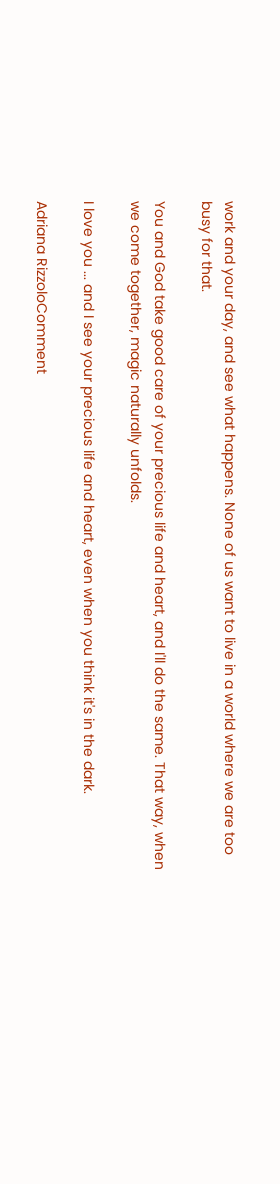work and your day, and see what happens. None of us want to live in a world where we are too busy for that.

You and God take good care of your precious life and heart, and I'll do the same. That way, when we come together, magic naturally unfolds.

I love you ... and I see your precious life and heart, even when you think it's in the dark.

Adriana RizzoloComment